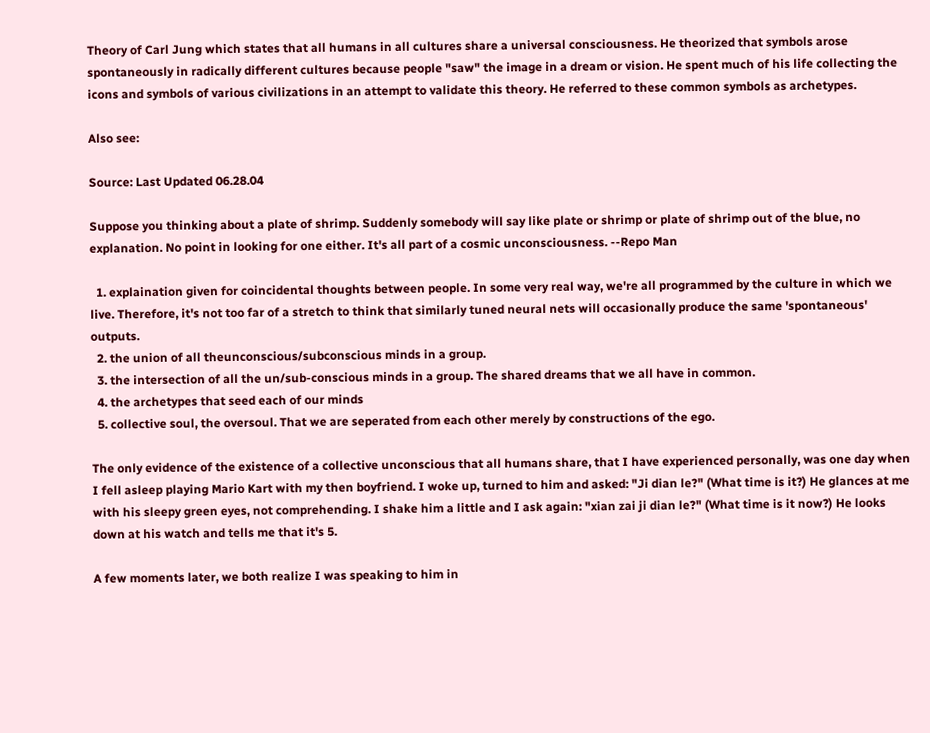Theory of Carl Jung which states that all humans in all cultures share a universal consciousness. He theorized that symbols arose spontaneously in radically different cultures because people "saw" the image in a dream or vision. He spent much of his life collecting the icons and symbols of various civilizations in an attempt to validate this theory. He referred to these common symbols as archetypes.

Also see:

Source: Last Updated 06.28.04

Suppose you thinking about a plate of shrimp. Suddenly somebody will say like plate or shrimp or plate of shrimp out of the blue, no explanation. No point in looking for one either. It's all part of a cosmic unconsciousness. --Repo Man

  1. explaination given for coincidental thoughts between people. In some very real way, we're all programmed by the culture in which we live. Therefore, it's not too far of a stretch to think that similarly tuned neural nets will occasionally produce the same 'spontaneous' outputs.
  2. the union of all theunconscious/subconscious minds in a group.
  3. the intersection of all the un/sub-conscious minds in a group. The shared dreams that we all have in common.
  4. the archetypes that seed each of our minds
  5. collective soul, the oversoul. That we are seperated from each other merely by constructions of the ego.

The only evidence of the existence of a collective unconscious that all humans share, that I have experienced personally, was one day when I fell asleep playing Mario Kart with my then boyfriend. I woke up, turned to him and asked: "Ji dian le?" (What time is it?) He glances at me with his sleepy green eyes, not comprehending. I shake him a little and I ask again: "xian zai ji dian le?" (What time is it now?) He looks down at his watch and tells me that it's 5.

A few moments later, we both realize I was speaking to him in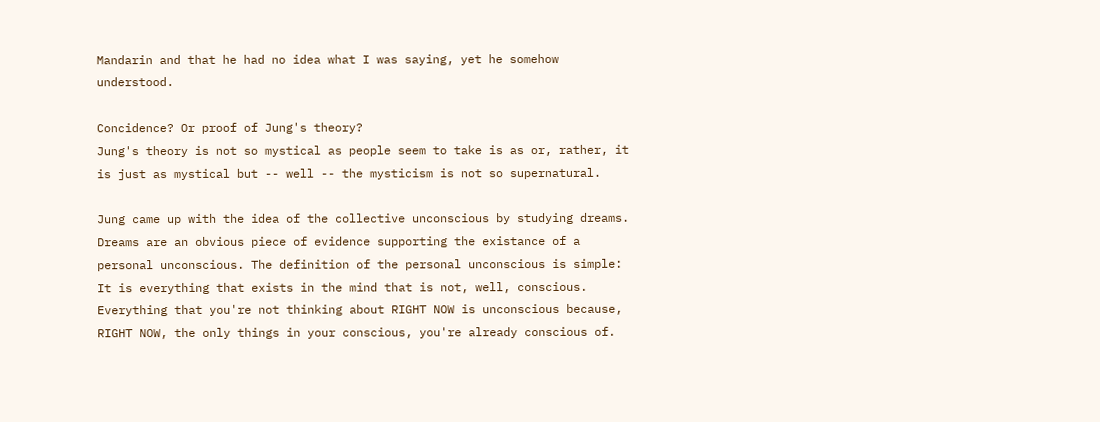Mandarin and that he had no idea what I was saying, yet he somehow understood.

Concidence? Or proof of Jung's theory?
Jung's theory is not so mystical as people seem to take is as or, rather, it is just as mystical but -- well -- the mysticism is not so supernatural.

Jung came up with the idea of the collective unconscious by studying dreams. Dreams are an obvious piece of evidence supporting the existance of a personal unconscious. The definition of the personal unconscious is simple: It is everything that exists in the mind that is not, well, conscious. Everything that you're not thinking about RIGHT NOW is unconscious because, RIGHT NOW, the only things in your conscious, you're already conscious of.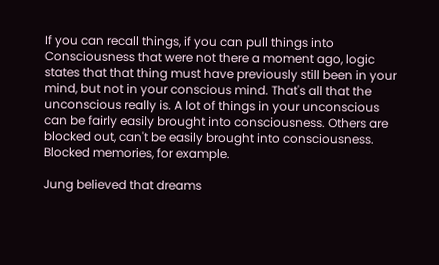If you can recall things, if you can pull things into Consciousness that were not there a moment ago, logic states that that thing must have previously still been in your mind, but not in your conscious mind. That's all that the unconscious really is. A lot of things in your unconscious can be fairly easily brought into consciousness. Others are blocked out, can't be easily brought into consciousness. Blocked memories, for example.

Jung believed that dreams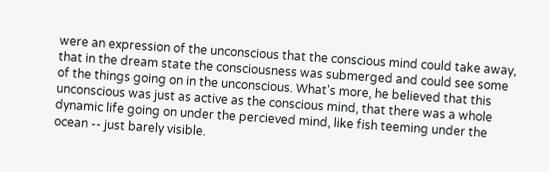were an expression of the unconscious that the conscious mind could take away, that in the dream state the consciousness was submerged and could see some of the things going on in the unconscious. What's more, he believed that this unconscious was just as active as the conscious mind, that there was a whole dynamic life going on under the percieved mind, like fish teeming under the ocean -- just barely visible.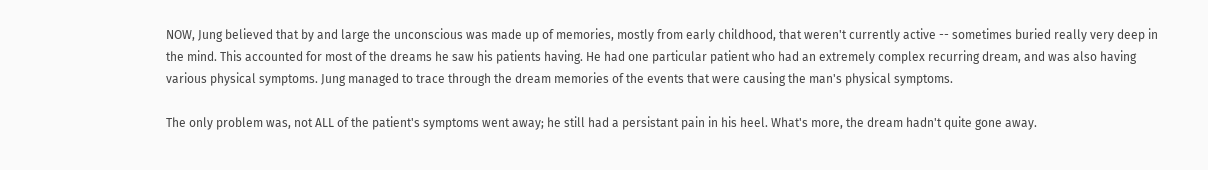NOW, Jung believed that by and large the unconscious was made up of memories, mostly from early childhood, that weren't currently active -- sometimes buried really very deep in the mind. This accounted for most of the dreams he saw his patients having. He had one particular patient who had an extremely complex recurring dream, and was also having various physical symptoms. Jung managed to trace through the dream memories of the events that were causing the man's physical symptoms.

The only problem was, not ALL of the patient's symptoms went away; he still had a persistant pain in his heel. What's more, the dream hadn't quite gone away.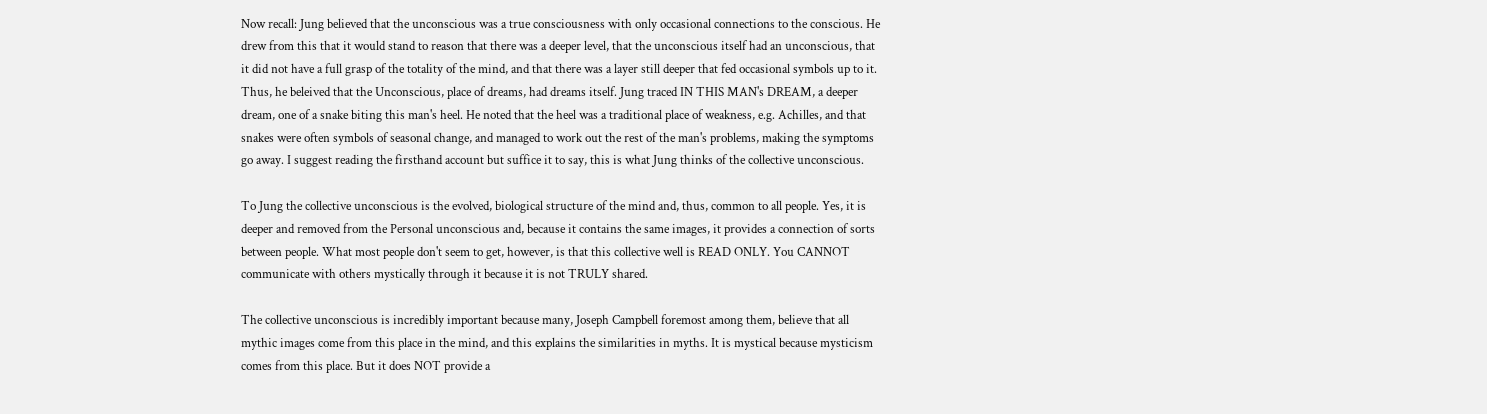Now recall: Jung believed that the unconscious was a true consciousness with only occasional connections to the conscious. He drew from this that it would stand to reason that there was a deeper level, that the unconscious itself had an unconscious, that it did not have a full grasp of the totality of the mind, and that there was a layer still deeper that fed occasional symbols up to it. Thus, he beleived that the Unconscious, place of dreams, had dreams itself. Jung traced IN THIS MAN's DREAM, a deeper dream, one of a snake biting this man's heel. He noted that the heel was a traditional place of weakness, e.g. Achilles, and that snakes were often symbols of seasonal change, and managed to work out the rest of the man's problems, making the symptoms go away. I suggest reading the firsthand account but suffice it to say, this is what Jung thinks of the collective unconscious.

To Jung the collective unconscious is the evolved, biological structure of the mind and, thus, common to all people. Yes, it is deeper and removed from the Personal unconscious and, because it contains the same images, it provides a connection of sorts between people. What most people don't seem to get, however, is that this collective well is READ ONLY. You CANNOT communicate with others mystically through it because it is not TRULY shared.

The collective unconscious is incredibly important because many, Joseph Campbell foremost among them, believe that all mythic images come from this place in the mind, and this explains the similarities in myths. It is mystical because mysticism comes from this place. But it does NOT provide a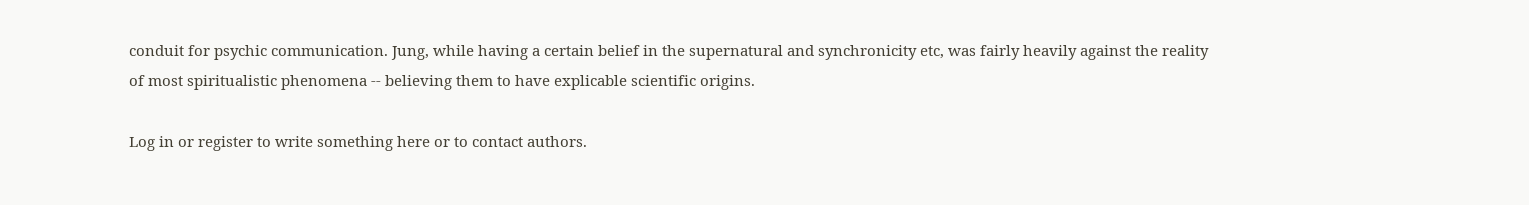conduit for psychic communication. Jung, while having a certain belief in the supernatural and synchronicity etc, was fairly heavily against the reality of most spiritualistic phenomena -- believing them to have explicable scientific origins.

Log in or register to write something here or to contact authors.